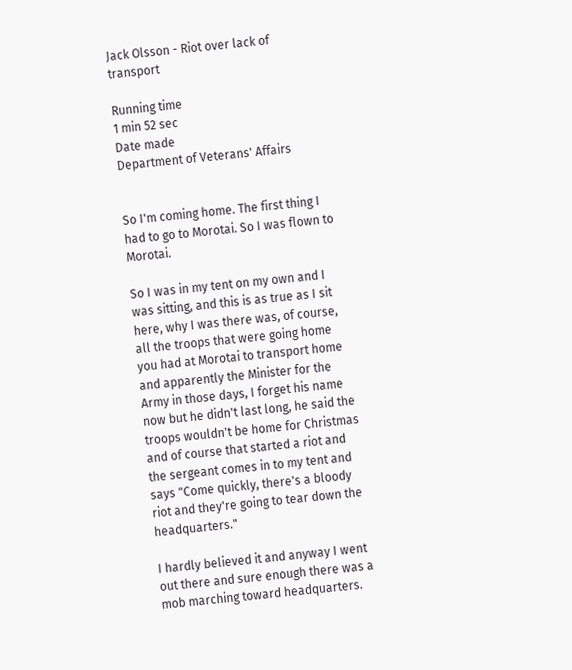Jack Olsson - Riot over lack of transport

Running time
1 min 52 sec
Date made
Department of Veterans' Affairs


So I'm coming home. The first thing I had to go to Morotai. So I was flown to Morotai.

So I was in my tent on my own and I was sitting, and this is as true as I sit here, why I was there was, of course, all the troops that were going home you had at Morotai to transport home and apparently the Minister for the Army in those days, I forget his name now but he didn't last long, he said the troops wouldn't be home for Christmas and of course that started a riot and the sergeant comes in to my tent and says "Come quickly, there's a bloody riot and they're going to tear down the headquarters."

I hardly believed it and anyway I went out there and sure enough there was a mob marching toward headquarters.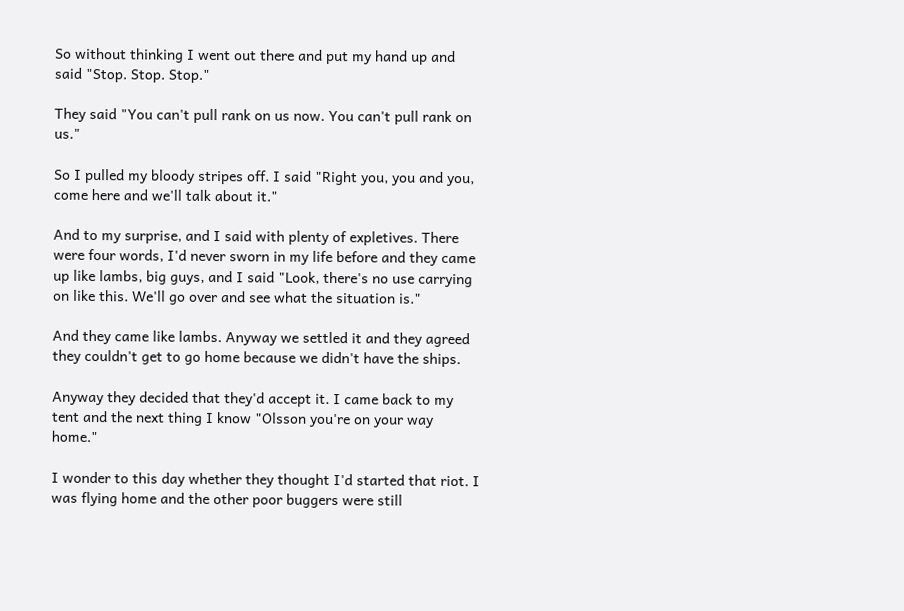So without thinking I went out there and put my hand up and said "Stop. Stop. Stop."

They said "You can't pull rank on us now. You can't pull rank on us."

So I pulled my bloody stripes off. I said "Right you, you and you, come here and we'll talk about it."

And to my surprise, and I said with plenty of expletives. There were four words, I'd never sworn in my life before and they came up like lambs, big guys, and I said "Look, there's no use carrying on like this. We'll go over and see what the situation is."

And they came like lambs. Anyway we settled it and they agreed they couldn't get to go home because we didn't have the ships.

Anyway they decided that they'd accept it. I came back to my tent and the next thing I know "Olsson you're on your way home."

I wonder to this day whether they thought I'd started that riot. I was flying home and the other poor buggers were still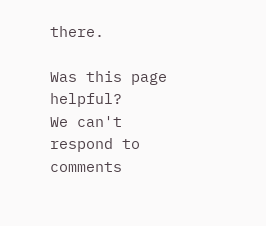there.

Was this page helpful?
We can't respond to comments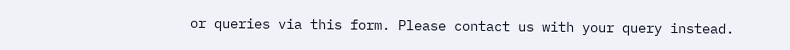or queries via this form. Please contact us with your query instead.